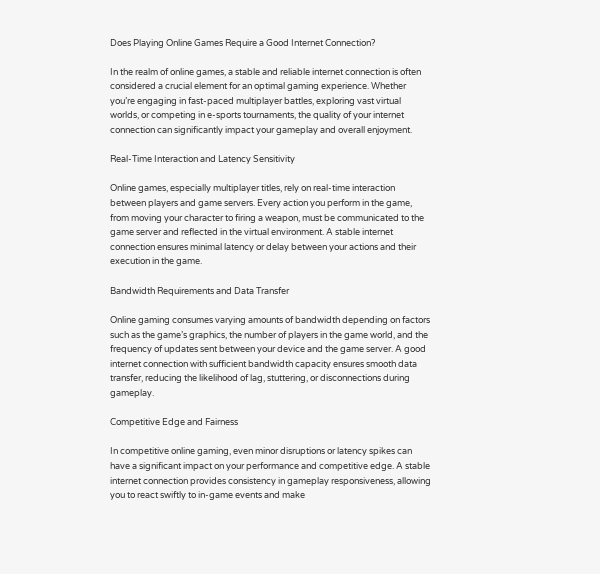Does Playing Online Games Require a Good Internet Connection?

In the realm of online games, a stable and reliable internet connection is often considered a crucial element for an optimal gaming experience. Whether you’re engaging in fast-paced multiplayer battles, exploring vast virtual worlds, or competing in e-sports tournaments, the quality of your internet connection can significantly impact your gameplay and overall enjoyment.

Real-Time Interaction and Latency Sensitivity

Online games, especially multiplayer titles, rely on real-time interaction between players and game servers. Every action you perform in the game, from moving your character to firing a weapon, must be communicated to the game server and reflected in the virtual environment. A stable internet connection ensures minimal latency or delay between your actions and their execution in the game.

Bandwidth Requirements and Data Transfer

Online gaming consumes varying amounts of bandwidth depending on factors such as the game’s graphics, the number of players in the game world, and the frequency of updates sent between your device and the game server. A good internet connection with sufficient bandwidth capacity ensures smooth data transfer, reducing the likelihood of lag, stuttering, or disconnections during gameplay.

Competitive Edge and Fairness

In competitive online gaming, even minor disruptions or latency spikes can have a significant impact on your performance and competitive edge. A stable internet connection provides consistency in gameplay responsiveness, allowing you to react swiftly to in-game events and make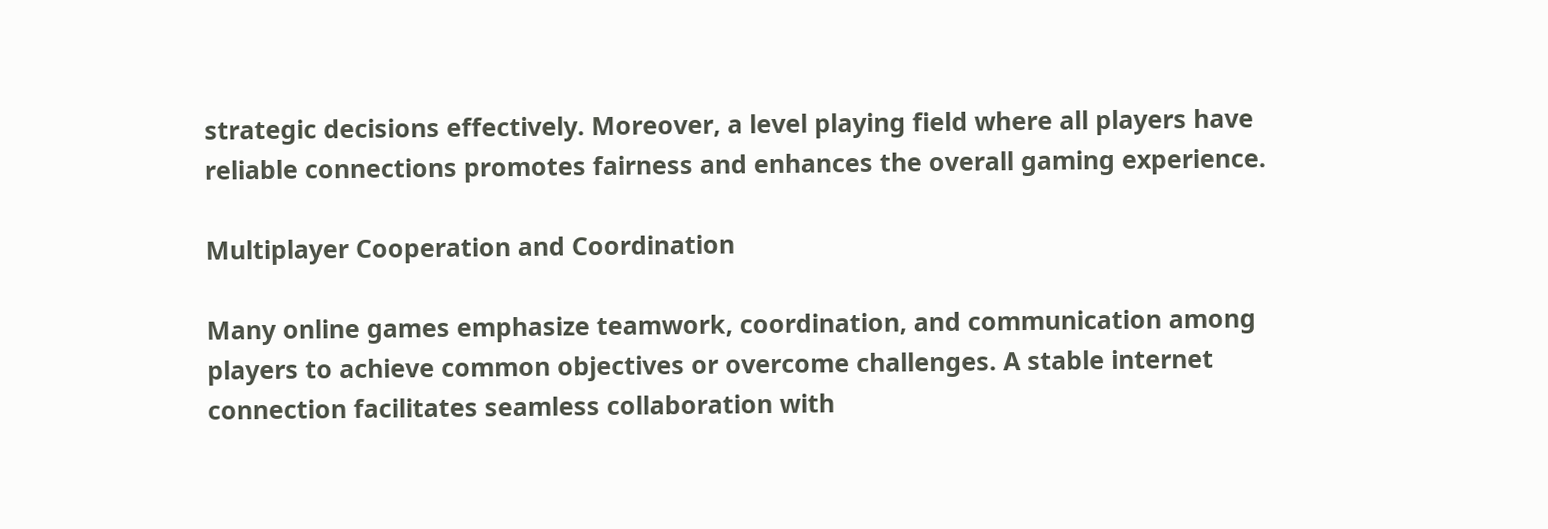strategic decisions effectively. Moreover, a level playing field where all players have reliable connections promotes fairness and enhances the overall gaming experience.

Multiplayer Cooperation and Coordination

Many online games emphasize teamwork, coordination, and communication among players to achieve common objectives or overcome challenges. A stable internet connection facilitates seamless collaboration with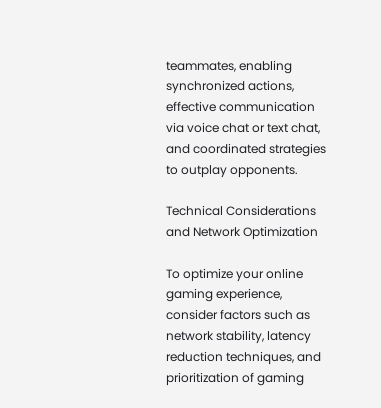teammates, enabling synchronized actions, effective communication via voice chat or text chat, and coordinated strategies to outplay opponents.

Technical Considerations and Network Optimization

To optimize your online gaming experience, consider factors such as network stability, latency reduction techniques, and prioritization of gaming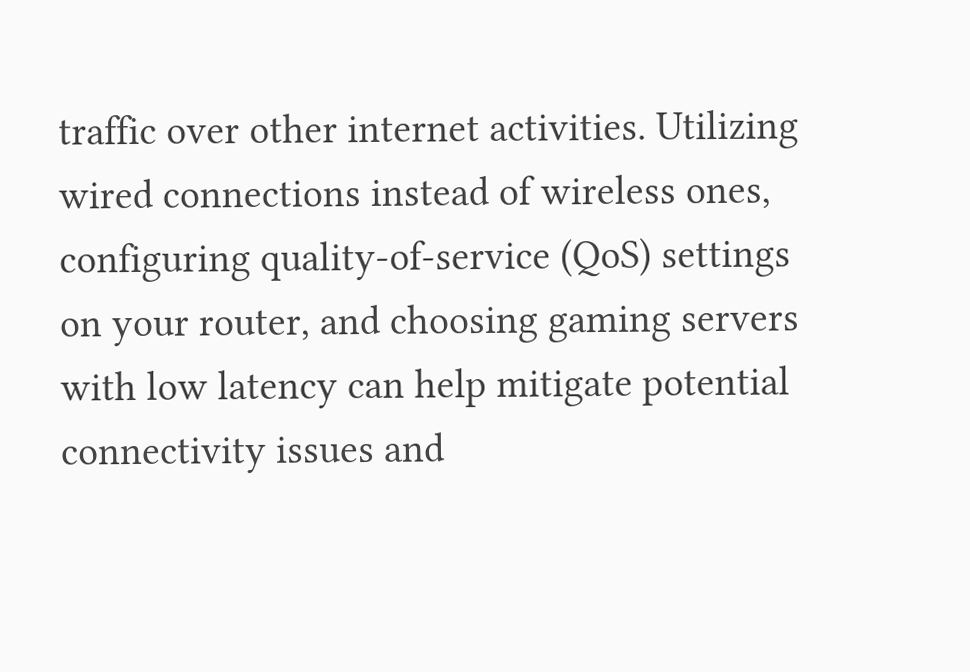traffic over other internet activities. Utilizing wired connections instead of wireless ones, configuring quality-of-service (QoS) settings on your router, and choosing gaming servers with low latency can help mitigate potential connectivity issues and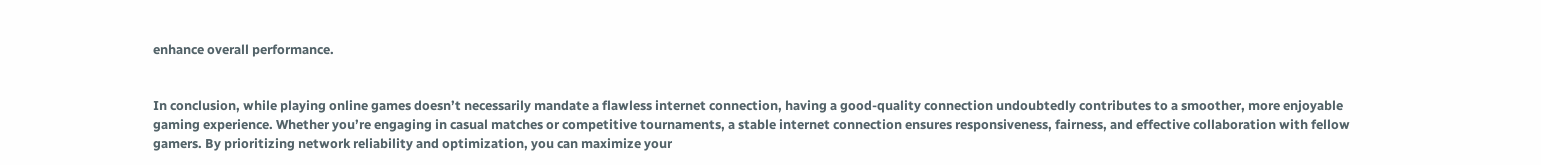enhance overall performance.


In conclusion, while playing online games doesn’t necessarily mandate a flawless internet connection, having a good-quality connection undoubtedly contributes to a smoother, more enjoyable gaming experience. Whether you’re engaging in casual matches or competitive tournaments, a stable internet connection ensures responsiveness, fairness, and effective collaboration with fellow gamers. By prioritizing network reliability and optimization, you can maximize your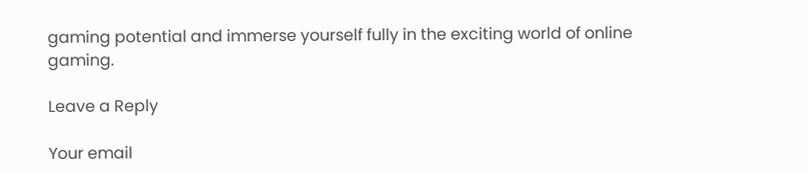gaming potential and immerse yourself fully in the exciting world of online gaming.

Leave a Reply

Your email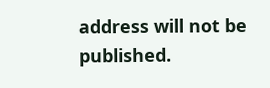address will not be published.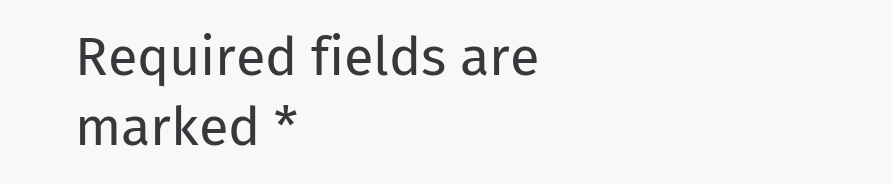Required fields are marked *